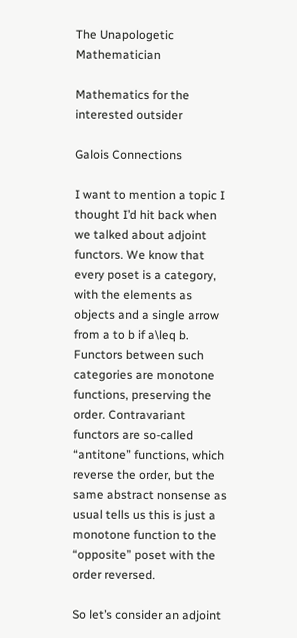The Unapologetic Mathematician

Mathematics for the interested outsider

Galois Connections

I want to mention a topic I thought I’d hit back when we talked about adjoint functors. We know that every poset is a category, with the elements as objects and a single arrow from a to b if a\leq b. Functors between such categories are monotone functions, preserving the order. Contravariant functors are so-called “antitone” functions, which reverse the order, but the same abstract nonsense as usual tells us this is just a monotone function to the “opposite” poset with the order reversed.

So let’s consider an adjoint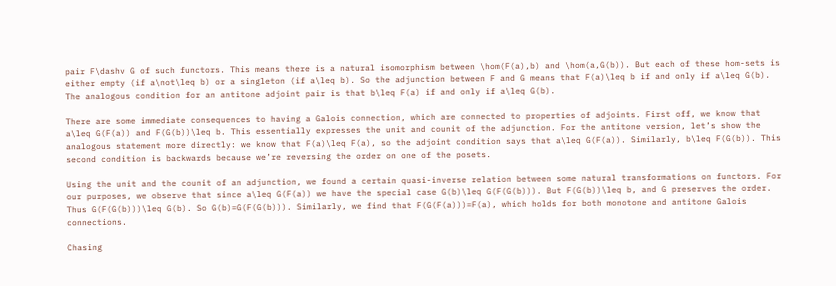pair F\dashv G of such functors. This means there is a natural isomorphism between \hom(F(a),b) and \hom(a,G(b)). But each of these hom-sets is either empty (if a\not\leq b) or a singleton (if a\leq b). So the adjunction between F and G means that F(a)\leq b if and only if a\leq G(b). The analogous condition for an antitone adjoint pair is that b\leq F(a) if and only if a\leq G(b).

There are some immediate consequences to having a Galois connection, which are connected to properties of adjoints. First off, we know that a\leq G(F(a)) and F(G(b))\leq b. This essentially expresses the unit and counit of the adjunction. For the antitone version, let’s show the analogous statement more directly: we know that F(a)\leq F(a), so the adjoint condition says that a\leq G(F(a)). Similarly, b\leq F(G(b)). This second condition is backwards because we’re reversing the order on one of the posets.

Using the unit and the counit of an adjunction, we found a certain quasi-inverse relation between some natural transformations on functors. For our purposes, we observe that since a\leq G(F(a)) we have the special case G(b)\leq G(F(G(b))). But F(G(b))\leq b, and G preserves the order. Thus G(F(G(b)))\leq G(b). So G(b)=G(F(G(b))). Similarly, we find that F(G(F(a)))=F(a), which holds for both monotone and antitone Galois connections.

Chasing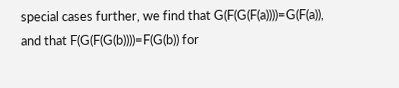special cases further, we find that G(F(G(F(a))))=G(F(a)), and that F(G(F(G(b))))=F(G(b)) for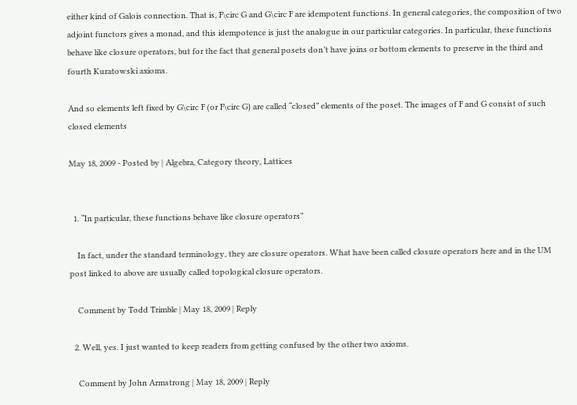either kind of Galois connection. That is, F\circ G and G\circ F are idempotent functions. In general categories, the composition of two adjoint functors gives a monad, and this idempotence is just the analogue in our particular categories. In particular, these functions behave like closure operators, but for the fact that general posets don’t have joins or bottom elements to preserve in the third and fourth Kuratowski axioms.

And so elements left fixed by G\circ F (or F\circ G) are called “closed” elements of the poset. The images of F and G consist of such closed elements

May 18, 2009 - Posted by | Algebra, Category theory, Lattices


  1. “In particular, these functions behave like closure operators”

    In fact, under the standard terminology, they are closure operators. What have been called closure operators here and in the UM post linked to above are usually called topological closure operators.

    Comment by Todd Trimble | May 18, 2009 | Reply

  2. Well, yes. I just wanted to keep readers from getting confused by the other two axioms.

    Comment by John Armstrong | May 18, 2009 | Reply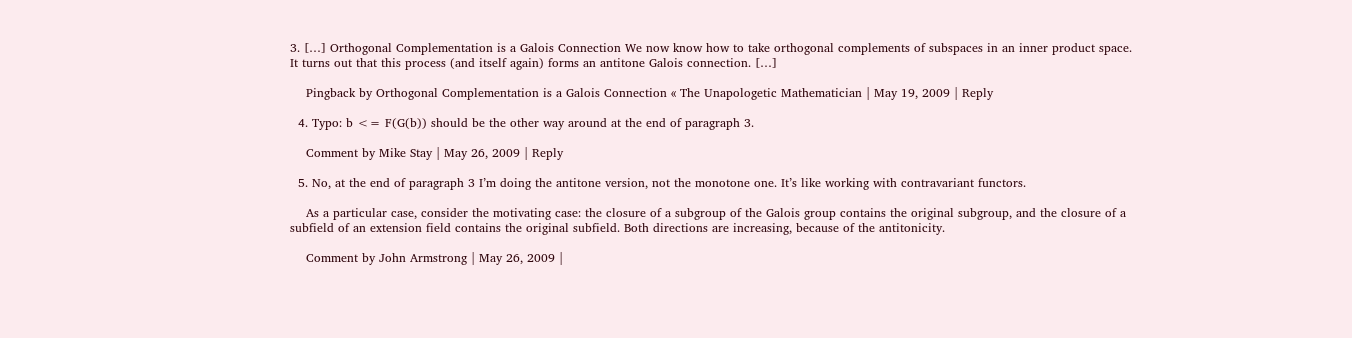3. […] Orthogonal Complementation is a Galois Connection We now know how to take orthogonal complements of subspaces in an inner product space. It turns out that this process (and itself again) forms an antitone Galois connection. […]

    Pingback by Orthogonal Complementation is a Galois Connection « The Unapologetic Mathematician | May 19, 2009 | Reply

  4. Typo: b <= F(G(b)) should be the other way around at the end of paragraph 3.

    Comment by Mike Stay | May 26, 2009 | Reply

  5. No, at the end of paragraph 3 I’m doing the antitone version, not the monotone one. It’s like working with contravariant functors.

    As a particular case, consider the motivating case: the closure of a subgroup of the Galois group contains the original subgroup, and the closure of a subfield of an extension field contains the original subfield. Both directions are increasing, because of the antitonicity.

    Comment by John Armstrong | May 26, 2009 |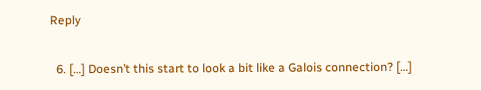Reply

  6. […] Doesn’t this start to look a bit like a Galois connection? […]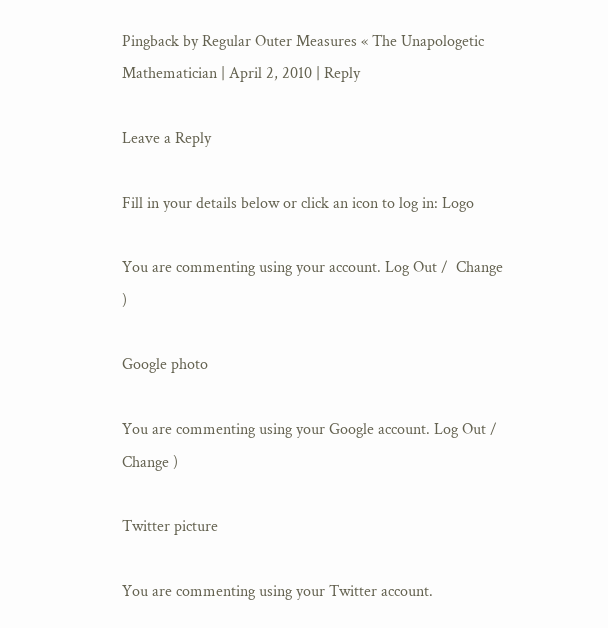Pingback by Regular Outer Measures « The Unapologetic Mathematician | April 2, 2010 | Reply

Leave a Reply

Fill in your details below or click an icon to log in: Logo

You are commenting using your account. Log Out /  Change )

Google photo

You are commenting using your Google account. Log Out /  Change )

Twitter picture

You are commenting using your Twitter account.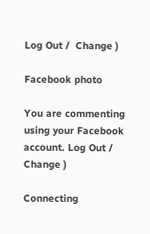Log Out /  Change )

Facebook photo

You are commenting using your Facebook account. Log Out /  Change )

Connecting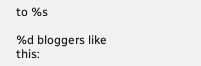to %s

%d bloggers like this: